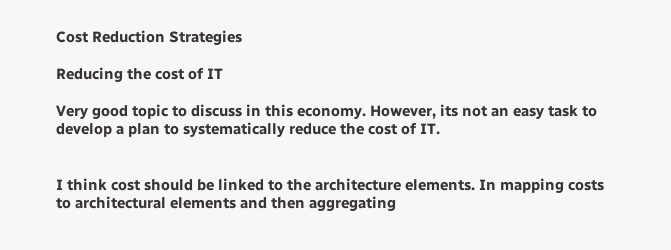Cost Reduction Strategies

Reducing the cost of IT

Very good topic to discuss in this economy. However, its not an easy task to develop a plan to systematically reduce the cost of IT.


I think cost should be linked to the architecture elements. In mapping costs to architectural elements and then aggregating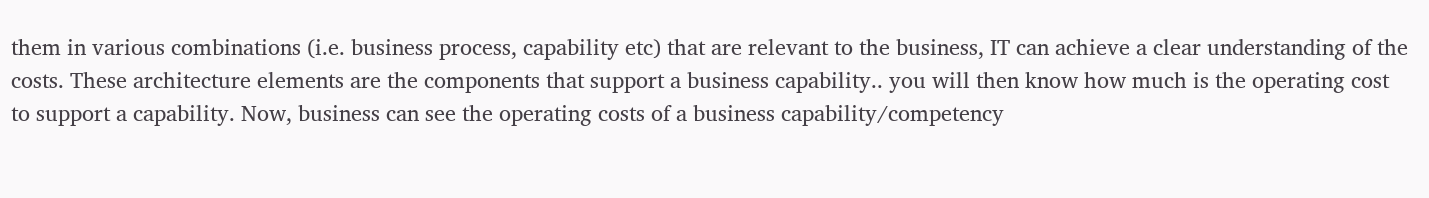them in various combinations (i.e. business process, capability etc) that are relevant to the business, IT can achieve a clear understanding of the costs. These architecture elements are the components that support a business capability.. you will then know how much is the operating cost to support a capability. Now, business can see the operating costs of a business capability/competency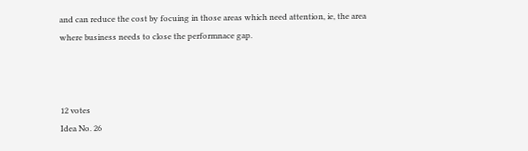and can reduce the cost by focuing in those areas which need attention, ie, the area where business needs to close the performnace gap.



12 votes
Idea No. 26